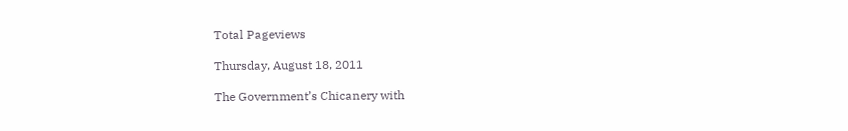Total Pageviews

Thursday, August 18, 2011

The Government’s Chicanery with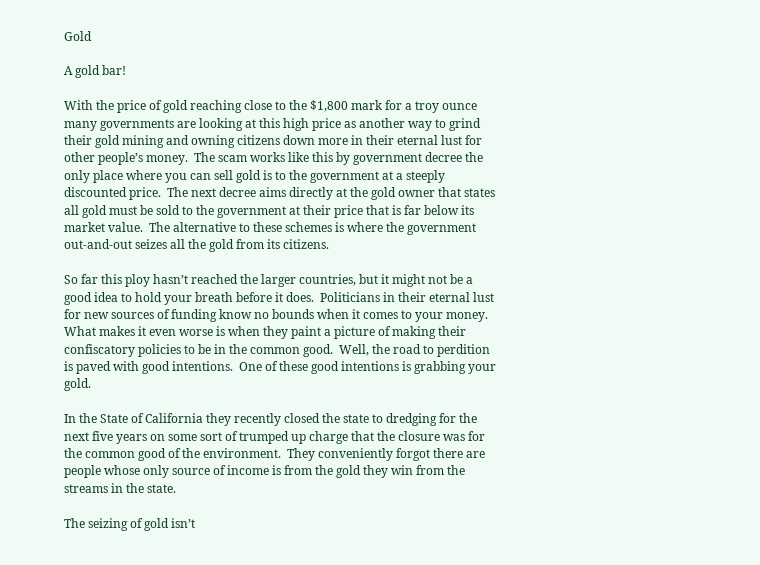Gold

A gold bar!

With the price of gold reaching close to the $1,800 mark for a troy ounce many governments are looking at this high price as another way to grind their gold mining and owning citizens down more in their eternal lust for other people’s money.  The scam works like this by government decree the only place where you can sell gold is to the government at a steeply discounted price.  The next decree aims directly at the gold owner that states all gold must be sold to the government at their price that is far below its market value.  The alternative to these schemes is where the government out-and-out seizes all the gold from its citizens.

So far this ploy hasn’t reached the larger countries, but it might not be a good idea to hold your breath before it does.  Politicians in their eternal lust for new sources of funding know no bounds when it comes to your money.  What makes it even worse is when they paint a picture of making their confiscatory policies to be in the common good.  Well, the road to perdition is paved with good intentions.  One of these good intentions is grabbing your gold.

In the State of California they recently closed the state to dredging for the next five years on some sort of trumped up charge that the closure was for the common good of the environment.  They conveniently forgot there are people whose only source of income is from the gold they win from the streams in the state.

The seizing of gold isn’t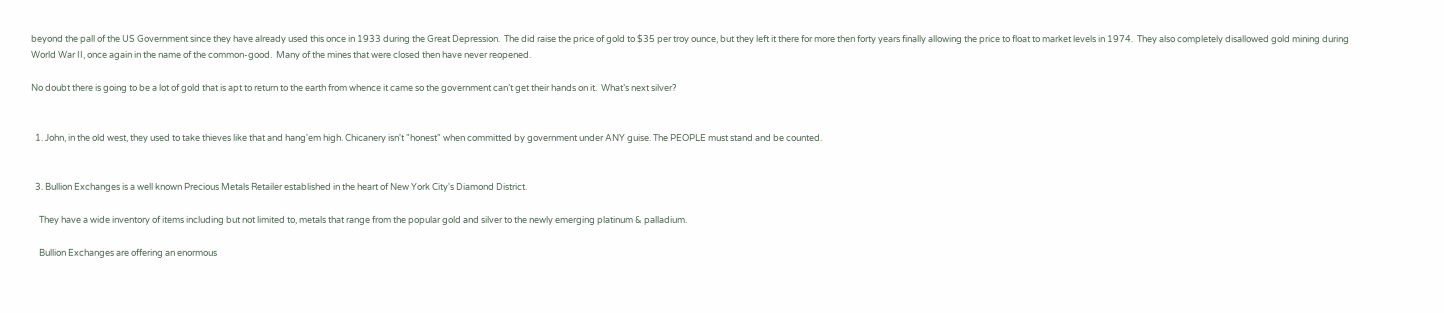beyond the pall of the US Government since they have already used this once in 1933 during the Great Depression.  The did raise the price of gold to $35 per troy ounce, but they left it there for more then forty years finally allowing the price to float to market levels in 1974.  They also completely disallowed gold mining during World War II, once again in the name of the common-good.  Many of the mines that were closed then have never reopened.

No doubt there is going to be a lot of gold that is apt to return to the earth from whence it came so the government can’t get their hands on it.  What’s next silver?


  1. John, in the old west, they used to take thieves like that and hang'em high. Chicanery isn't "honest" when committed by government under ANY guise. The PEOPLE must stand and be counted.


  3. Bullion Exchanges is a well known Precious Metals Retailer established in the heart of New York City's Diamond District.

    They have a wide inventory of items including but not limited to, metals that range from the popular gold and silver to the newly emerging platinum & palladium.

    Bullion Exchanges are offering an enormous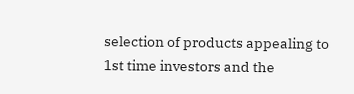selection of products appealing to 1st time investors and the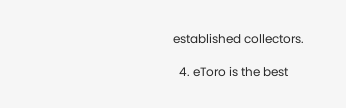established collectors.

  4. eToro is the best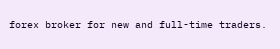forex broker for new and full-time traders.